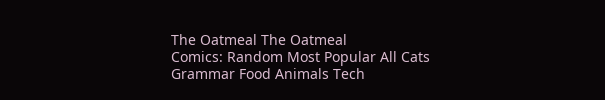The Oatmeal The Oatmeal
Comics: Random Most Popular All Cats Grammar Food Animals Tech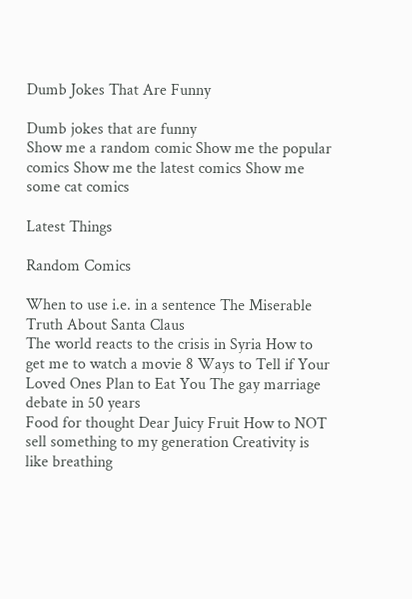Dumb Jokes That Are Funny

Dumb jokes that are funny
Show me a random comic Show me the popular comics Show me the latest comics Show me some cat comics

Latest Things

Random Comics

When to use i.e. in a sentence The Miserable Truth About Santa Claus
The world reacts to the crisis in Syria How to get me to watch a movie 8 Ways to Tell if Your Loved Ones Plan to Eat You The gay marriage debate in 50 years
Food for thought Dear Juicy Fruit How to NOT sell something to my generation Creativity is like breathing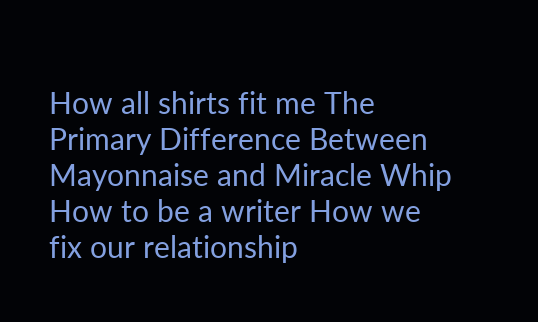How all shirts fit me The Primary Difference Between Mayonnaise and Miracle Whip How to be a writer How we fix our relationship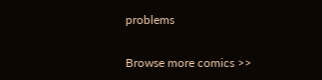problems

Browse more comics >>